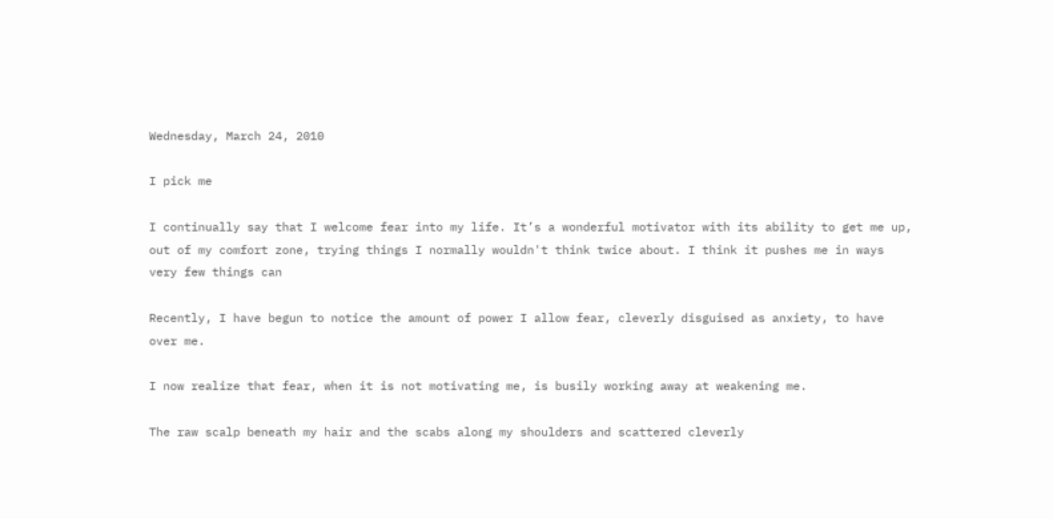Wednesday, March 24, 2010

I pick me

I continually say that I welcome fear into my life. It’s a wonderful motivator with its ability to get me up, out of my comfort zone, trying things I normally wouldn't think twice about. I think it pushes me in ways very few things can

Recently, I have begun to notice the amount of power I allow fear, cleverly disguised as anxiety, to have over me.

I now realize that fear, when it is not motivating me, is busily working away at weakening me.

The raw scalp beneath my hair and the scabs along my shoulders and scattered cleverly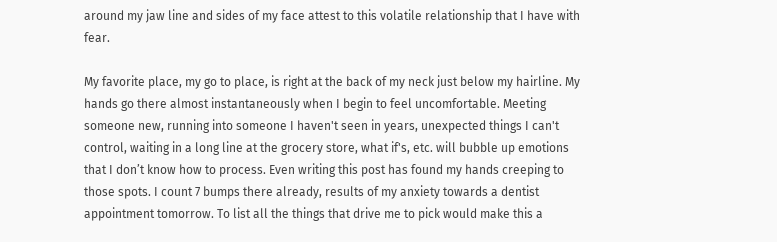around my jaw line and sides of my face attest to this volatile relationship that I have with fear.

My favorite place, my go to place, is right at the back of my neck just below my hairline. My hands go there almost instantaneously when I begin to feel uncomfortable. Meeting someone new, running into someone I haven't seen in years, unexpected things I can't control, waiting in a long line at the grocery store, what if's, etc. will bubble up emotions that I don’t know how to process. Even writing this post has found my hands creeping to those spots. I count 7 bumps there already, results of my anxiety towards a dentist appointment tomorrow. To list all the things that drive me to pick would make this a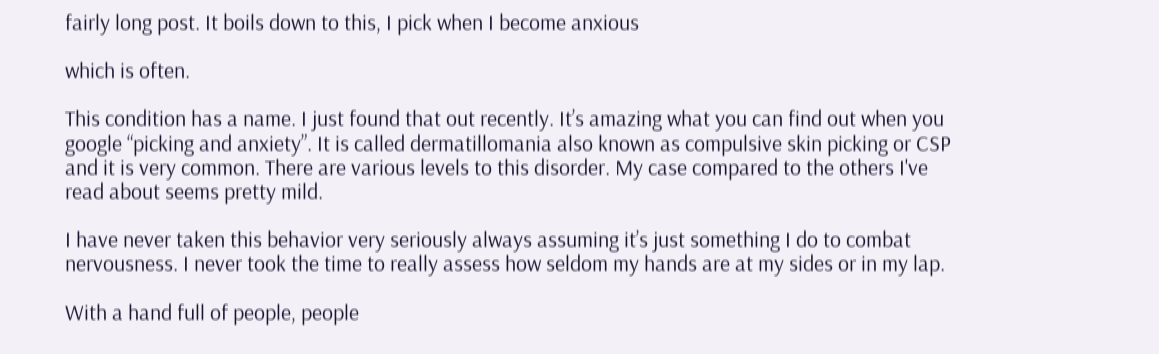fairly long post. It boils down to this, I pick when I become anxious

which is often.

This condition has a name. I just found that out recently. It’s amazing what you can find out when you google “picking and anxiety”. It is called dermatillomania also known as compulsive skin picking or CSP and it is very common. There are various levels to this disorder. My case compared to the others I've read about seems pretty mild.

I have never taken this behavior very seriously always assuming it’s just something I do to combat nervousness. I never took the time to really assess how seldom my hands are at my sides or in my lap.

With a hand full of people, people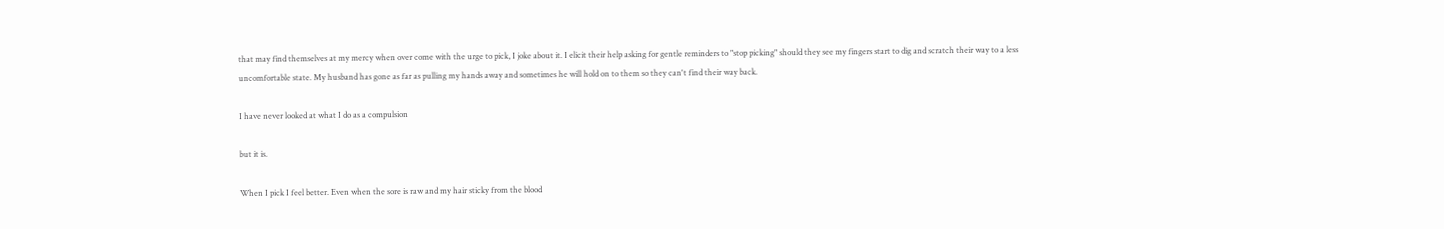that may find themselves at my mercy when over come with the urge to pick, I joke about it. I elicit their help asking for gentle reminders to "stop picking" should they see my fingers start to dig and scratch their way to a less uncomfortable state. My husband has gone as far as pulling my hands away and sometimes he will hold on to them so they can't find their way back.

I have never looked at what I do as a compulsion

but it is.

When I pick I feel better. Even when the sore is raw and my hair sticky from the blood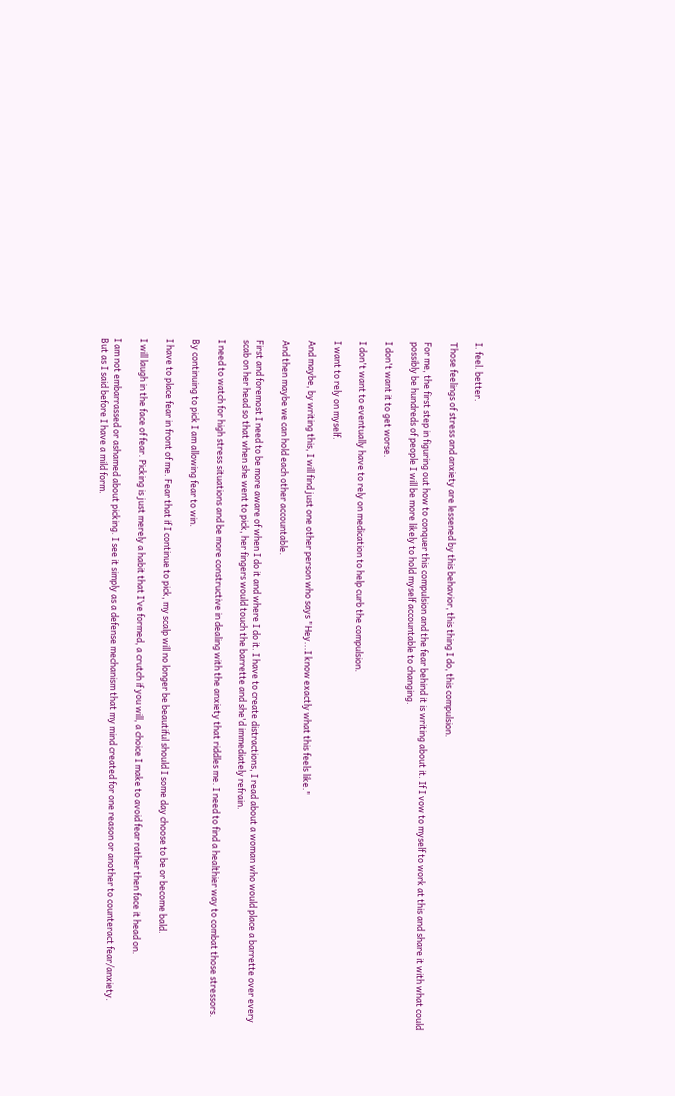I. feel. better.

Those feelings of stress and anxiety are lessened by this behavior, this thing I do, this compulsion.

For me, the first step in figuring out how to conquer this compulsion and the fear behind it is writing about it. If I vow to myself to work at this and share it with what could possibly be hundreds of people I will be more likely to hold myself accountable to changing.

I don't want it to get worse.

I don't want to eventually have to rely on medication to help curb the compulsion.

I want to rely on myself.

And maybe, by writing this, I will find just one other person who says "Hey...I know exactly what this feels like."

And then maybe we can hold each other accountable.

First and foremost I need to be more aware of when I do it and where I do it. I have to create distractions, I read about a woman who would place a barrette over every scab on her head so that when she went to pick, her fingers would touch the barrette and she'd immediately refrain.

I need to watch for high stress situations and be more constructive in dealing with the anxiety that riddles me. I need to find a healthier way to combat those stressors.

By continuing to pick I am allowing fear to win.

I have to place fear in front of me. Fear that if I continue to pick, my scalp will no longer be beautiful should I some day choose to be or become bald.

I will laugh in the face of fear. Picking is just merely a habit that I’ve formed, a crutch if you will, a choice I make to avoid fear rather then face it head on.

I am not embarrassed or ashamed about picking. I see it simply as a defense mechanism that my mind created for one reason or another to counteract fear/anxiety.
But as I said before I have a mild form.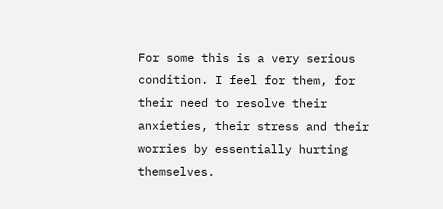For some this is a very serious condition. I feel for them, for their need to resolve their anxieties, their stress and their worries by essentially hurting themselves.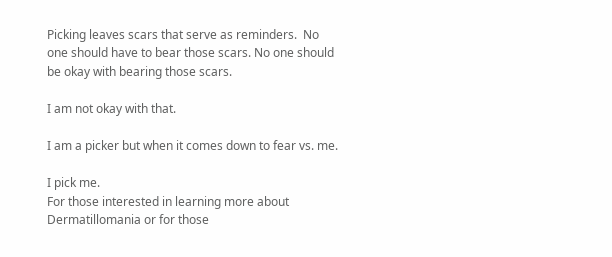Picking leaves scars that serve as reminders.  No one should have to bear those scars. No one should be okay with bearing those scars.

I am not okay with that.

I am a picker but when it comes down to fear vs. me.

I pick me.
For those interested in learning more about Dermatillomania or for those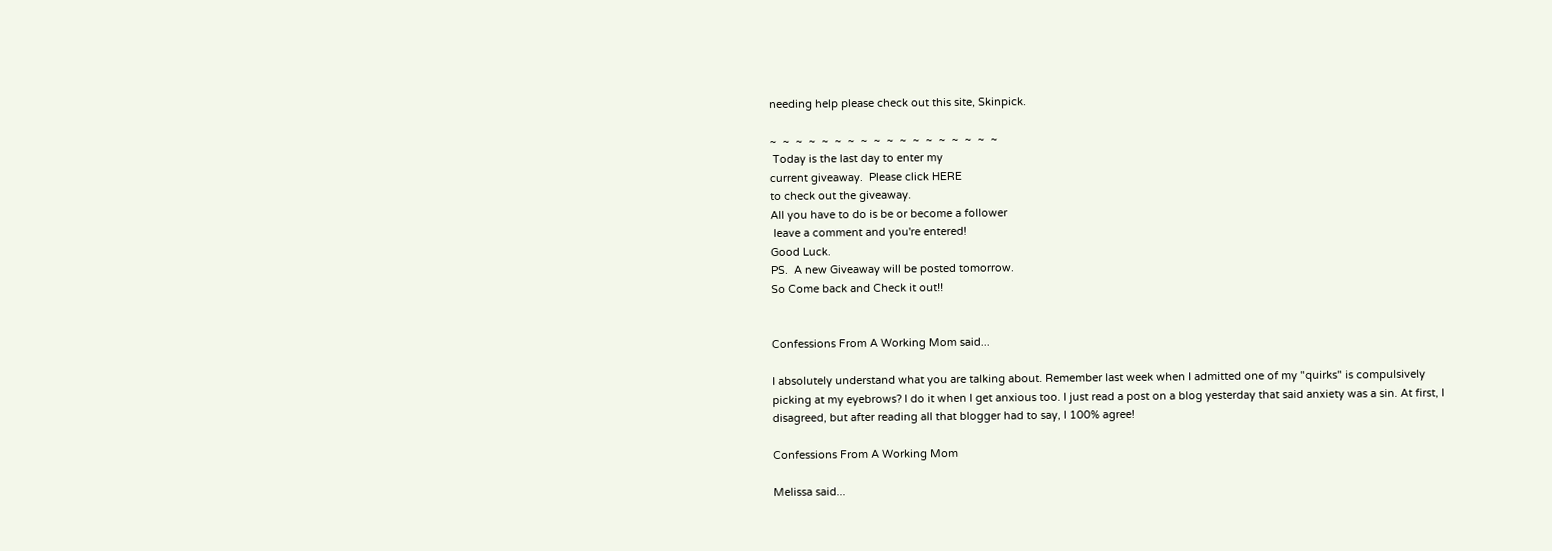needing help please check out this site, Skinpick.

~  ~  ~  ~  ~  ~  ~  ~  ~  ~  ~  ~  ~  ~  ~  ~  ~  ~
 Today is the last day to enter my
current giveaway.  Please click HERE
to check out the giveaway.
All you have to do is be or become a follower
 leave a comment and you're entered!
Good Luck.
PS.  A new Giveaway will be posted tomorrow.
So Come back and Check it out!!


Confessions From A Working Mom said...

I absolutely understand what you are talking about. Remember last week when I admitted one of my "quirks" is compulsively picking at my eyebrows? I do it when I get anxious too. I just read a post on a blog yesterday that said anxiety was a sin. At first, I disagreed, but after reading all that blogger had to say, I 100% agree!

Confessions From A Working Mom

Melissa said...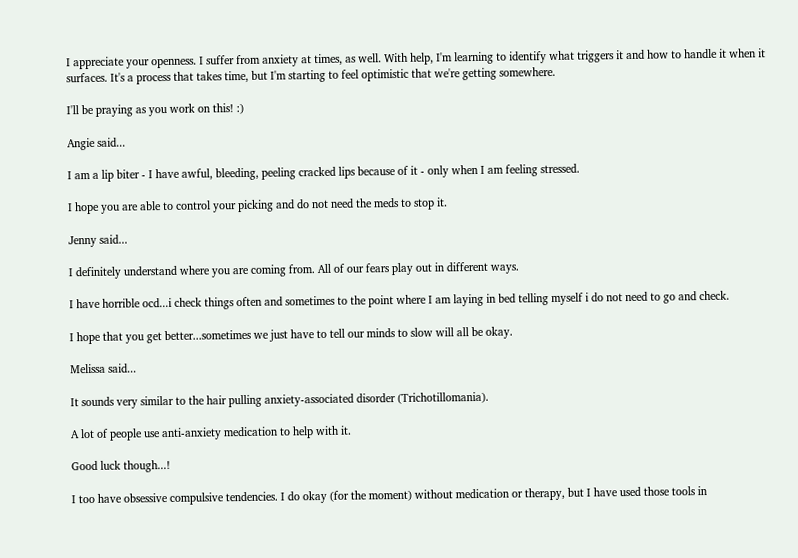I appreciate your openness. I suffer from anxiety at times, as well. With help, I'm learning to identify what triggers it and how to handle it when it surfaces. It's a process that takes time, but I'm starting to feel optimistic that we're getting somewhere.

I'll be praying as you work on this! :)

Angie said...

I am a lip biter - I have awful, bleeding, peeling cracked lips because of it - only when I am feeling stressed.

I hope you are able to control your picking and do not need the meds to stop it.

Jenny said...

I definitely understand where you are coming from. All of our fears play out in different ways.

I have horrible ocd...i check things often and sometimes to the point where I am laying in bed telling myself i do not need to go and check.

I hope that you get better...sometimes we just have to tell our minds to slow will all be okay.

Melissa said...

It sounds very similar to the hair pulling anxiety-associated disorder (Trichotillomania).

A lot of people use anti-anxiety medication to help with it.

Good luck though...!

I too have obsessive compulsive tendencies. I do okay (for the moment) without medication or therapy, but I have used those tools in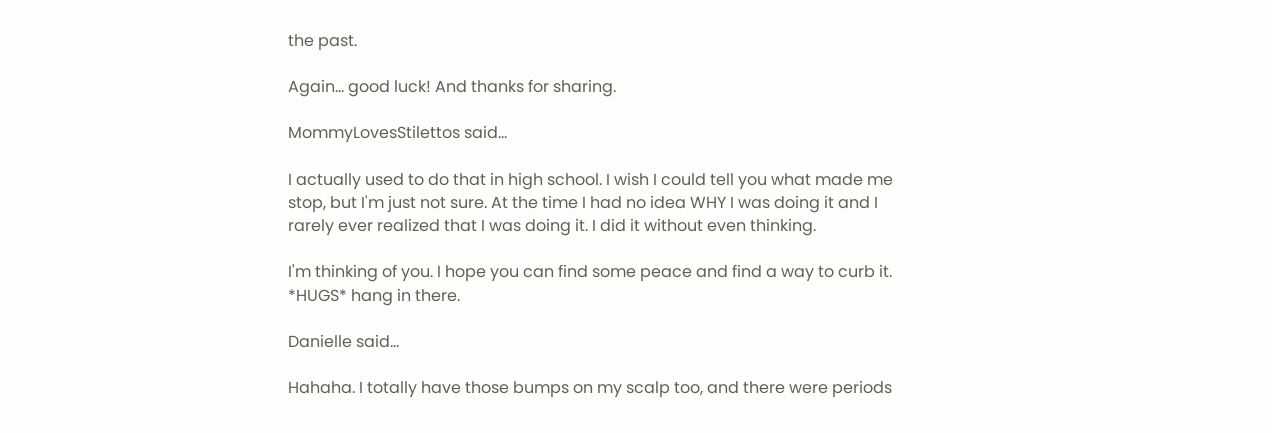the past.

Again... good luck! And thanks for sharing.

MommyLovesStilettos said...

I actually used to do that in high school. I wish I could tell you what made me stop, but I'm just not sure. At the time I had no idea WHY I was doing it and I rarely ever realized that I was doing it. I did it without even thinking.

I'm thinking of you. I hope you can find some peace and find a way to curb it. *HUGS* hang in there.

Danielle said...

Hahaha. I totally have those bumps on my scalp too, and there were periods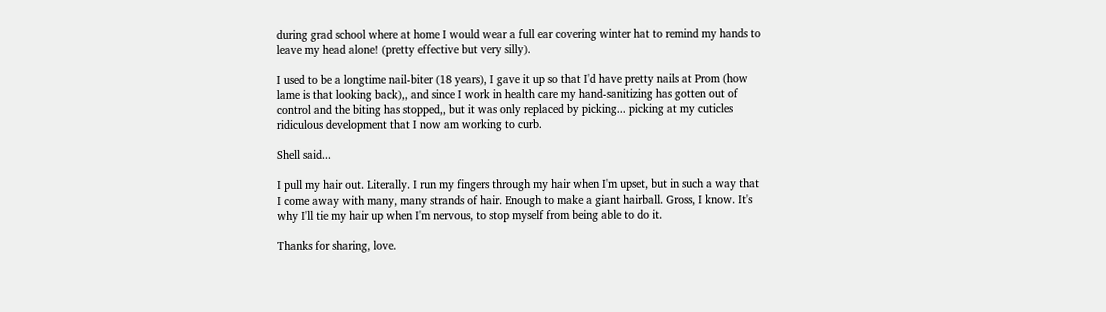during grad school where at home I would wear a full ear covering winter hat to remind my hands to leave my head alone! (pretty effective but very silly).

I used to be a longtime nail-biter (18 years), I gave it up so that I'd have pretty nails at Prom (how lame is that looking back),, and since I work in health care my hand-sanitizing has gotten out of control and the biting has stopped,, but it was only replaced by picking... picking at my cuticles ridiculous development that I now am working to curb.

Shell said...

I pull my hair out. Literally. I run my fingers through my hair when I'm upset, but in such a way that I come away with many, many strands of hair. Enough to make a giant hairball. Gross, I know. It's why I'll tie my hair up when I'm nervous, to stop myself from being able to do it.

Thanks for sharing, love.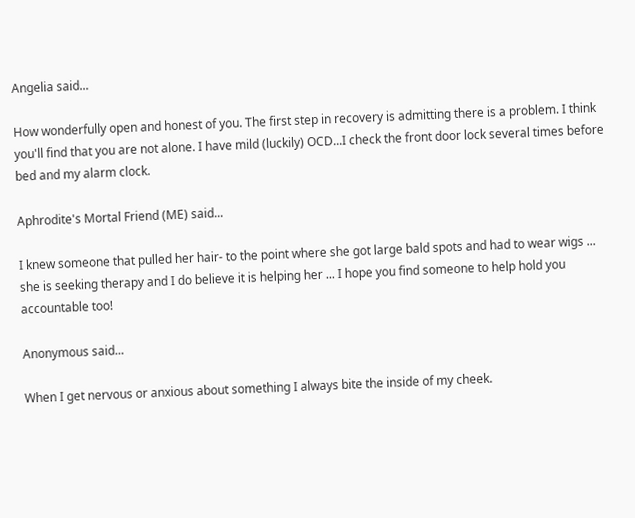Angelia said...

How wonderfully open and honest of you. The first step in recovery is admitting there is a problem. I think you'll find that you are not alone. I have mild (luckily) OCD...I check the front door lock several times before bed and my alarm clock.

Aphrodite's Mortal Friend (ME) said...

I knew someone that pulled her hair- to the point where she got large bald spots and had to wear wigs ... she is seeking therapy and I do believe it is helping her ... I hope you find someone to help hold you accountable too!

Anonymous said...

When I get nervous or anxious about something I always bite the inside of my cheek.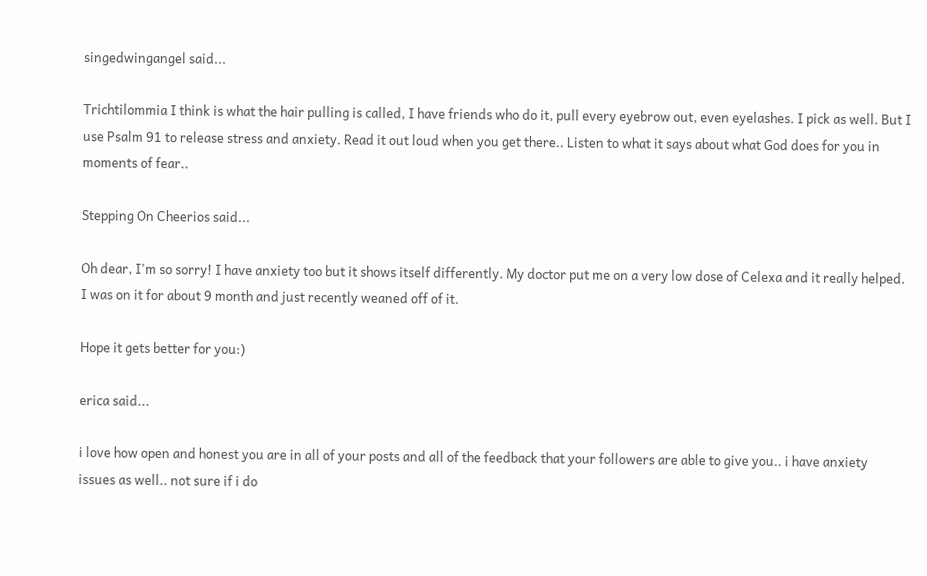singedwingangel said...

Trichtilommia I think is what the hair pulling is called, I have friends who do it, pull every eyebrow out, even eyelashes. I pick as well. But I use Psalm 91 to release stress and anxiety. Read it out loud when you get there.. Listen to what it says about what God does for you in moments of fear..

Stepping On Cheerios said...

Oh dear, I'm so sorry! I have anxiety too but it shows itself differently. My doctor put me on a very low dose of Celexa and it really helped. I was on it for about 9 month and just recently weaned off of it.

Hope it gets better for you:)

erica said...

i love how open and honest you are in all of your posts and all of the feedback that your followers are able to give you.. i have anxiety issues as well.. not sure if i do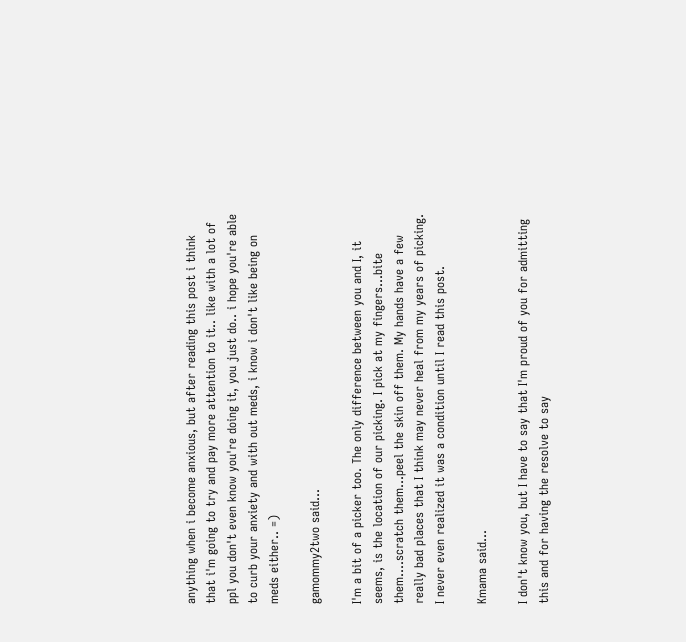anything when i become anxious, but after reading this post i think that i'm going to try and pay more attention to it.. like with a lot of ppl you don't even know you're doing it, you just do.. i hope you're able to curb your anxiety and with out meds, i know i don't like being on meds either.. =)

gamommy2two said...

I'm a bit of a picker too. The only difference between you and I, it seems, is the location of our picking. I pick at my fingers...bite them....scratch them...peel the skin off them. My hands have a few really bad places that I think may never heal from my years of picking. I never even realized it was a condition until I read this post.

Kmama said...

I don't know you, but I have to say that I'm proud of you for admitting this and for having the resolve to say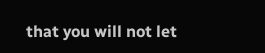that you will not let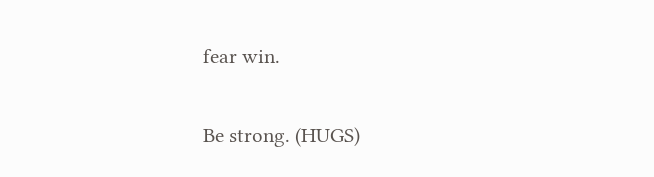fear win.

Be strong. (HUGS)